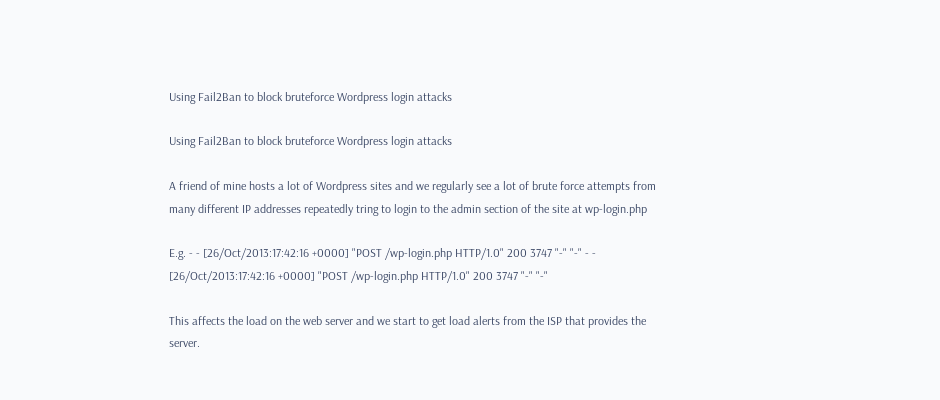Using Fail2Ban to block bruteforce Wordpress login attacks

Using Fail2Ban to block bruteforce Wordpress login attacks

A friend of mine hosts a lot of Wordpress sites and we regularly see a lot of brute force attempts from many different IP addresses repeatedly tring to login to the admin section of the site at wp-login.php

E.g. - - [26/Oct/2013:17:42:16 +0000] "POST /wp-login.php HTTP/1.0" 200 3747 "-" "-" - - [26/Oct/2013:17:42:16 +0000] "POST /wp-login.php HTTP/1.0" 200 3747 "-" "-"

This affects the load on the web server and we start to get load alerts from the ISP that provides the server.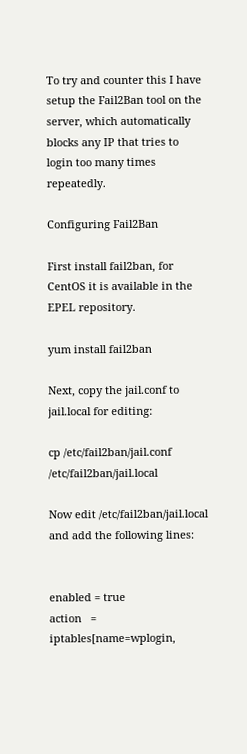To try and counter this I have setup the Fail2Ban tool on the server, which automatically blocks any IP that tries to login too many times repeatedly.

Configuring Fail2Ban

First install fail2ban, for CentOS it is available in the EPEL repository.

yum install fail2ban

Next, copy the jail.conf to jail.local for editing:

cp /etc/fail2ban/jail.conf /etc/fail2ban/jail.local

Now edit /etc/fail2ban/jail.local and add the following lines:


enabled = true
action   = iptables[name=wplogin,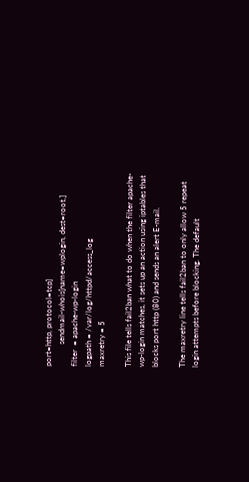port=http, protocol=tcp]
           sendmail-whois[name=wplogin, dest=root,]
filter  = apache-wp-login
logpath = /var/log/httpd/access_log
maxretry = 5

This file tells fail2ban what to do when the filter apache-wp-login matches, it sets up an action using iptables that blocks port http (80) and sends an alert E-mail.

The maxretry line tells fail2ban to only allow 5 repeat login attempts before blocking. The default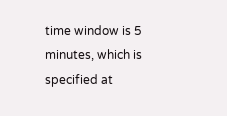time window is 5 minutes, which is specified at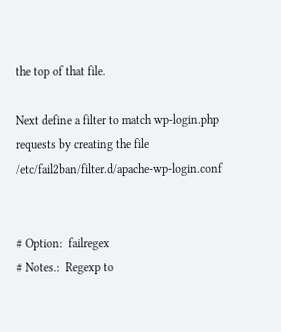the top of that file.

Next define a filter to match wp-login.php requests by creating the file /etc/fail2ban/filter.d/apache-wp-login.conf


# Option:  failregex
# Notes.:  Regexp to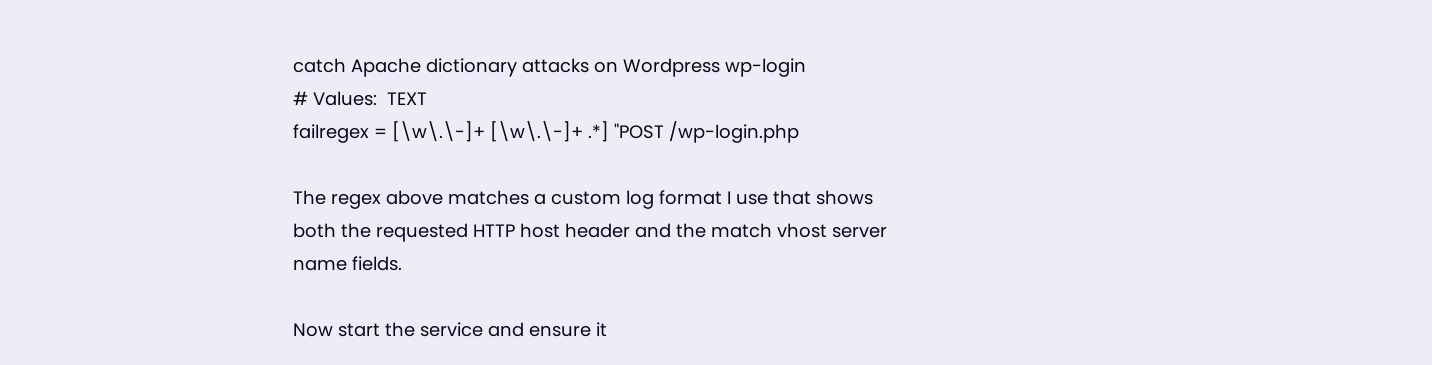catch Apache dictionary attacks on Wordpress wp-login
# Values:  TEXT
failregex = [\w\.\-]+ [\w\.\-]+ .*] "POST /wp-login.php

The regex above matches a custom log format I use that shows both the requested HTTP host header and the match vhost server name fields.

Now start the service and ensure it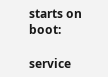starts on boot:

service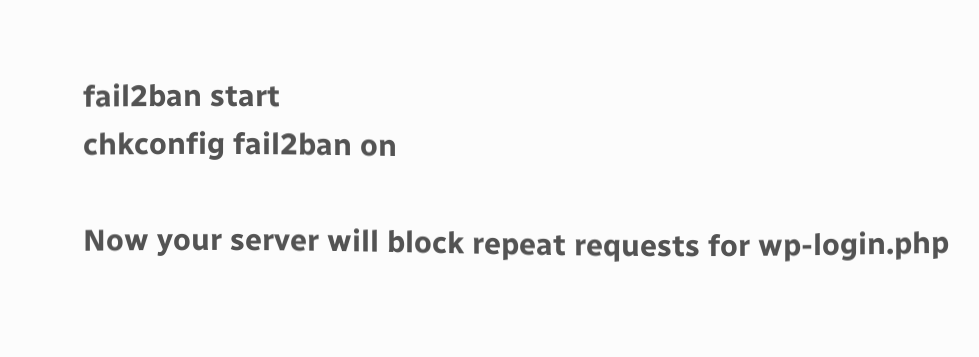fail2ban start
chkconfig fail2ban on

Now your server will block repeat requests for wp-login.php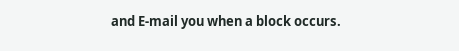and E-mail you when a block occurs.